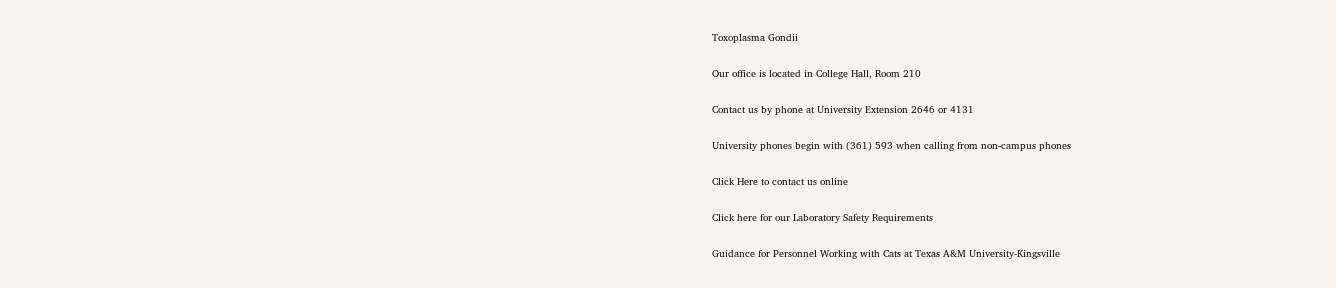Toxoplasma Gondii

Our office is located in College Hall, Room 210

Contact us by phone at University Extension 2646 or 4131

University phones begin with (361) 593 when calling from non-campus phones

Click Here to contact us online

Click here for our Laboratory Safety Requirements

Guidance for Personnel Working with Cats at Texas A&M University-Kingsville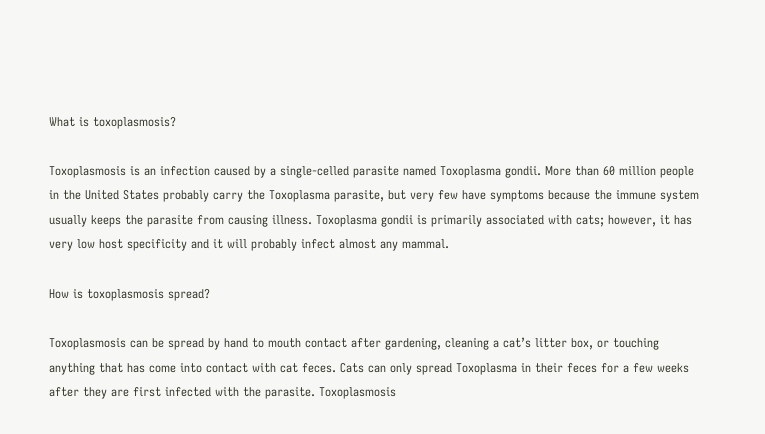What is toxoplasmosis?

Toxoplasmosis is an infection caused by a single-celled parasite named Toxoplasma gondii. More than 60 million people in the United States probably carry the Toxoplasma parasite, but very few have symptoms because the immune system usually keeps the parasite from causing illness. Toxoplasma gondii is primarily associated with cats; however, it has very low host specificity and it will probably infect almost any mammal.

How is toxoplasmosis spread?

Toxoplasmosis can be spread by hand to mouth contact after gardening, cleaning a cat’s litter box, or touching anything that has come into contact with cat feces. Cats can only spread Toxoplasma in their feces for a few weeks after they are first infected with the parasite. Toxoplasmosis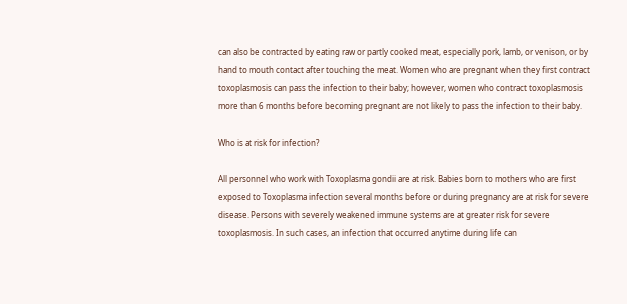can also be contracted by eating raw or partly cooked meat, especially pork, lamb, or venison, or by hand to mouth contact after touching the meat. Women who are pregnant when they first contract toxoplasmosis can pass the infection to their baby; however, women who contract toxoplasmosis more than 6 months before becoming pregnant are not likely to pass the infection to their baby.

Who is at risk for infection?

All personnel who work with Toxoplasma gondii are at risk. Babies born to mothers who are first exposed to Toxoplasma infection several months before or during pregnancy are at risk for severe disease. Persons with severely weakened immune systems are at greater risk for severe toxoplasmosis. In such cases, an infection that occurred anytime during life can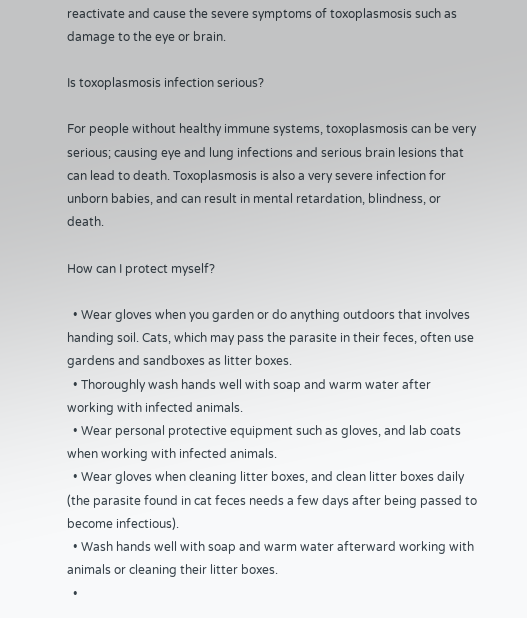reactivate and cause the severe symptoms of toxoplasmosis such as damage to the eye or brain.

Is toxoplasmosis infection serious?

For people without healthy immune systems, toxoplasmosis can be very serious; causing eye and lung infections and serious brain lesions that can lead to death. Toxoplasmosis is also a very severe infection for unborn babies, and can result in mental retardation, blindness, or death.

How can I protect myself?

  • Wear gloves when you garden or do anything outdoors that involves handing soil. Cats, which may pass the parasite in their feces, often use gardens and sandboxes as litter boxes.
  • Thoroughly wash hands well with soap and warm water after working with infected animals.
  • Wear personal protective equipment such as gloves, and lab coats when working with infected animals.
  • Wear gloves when cleaning litter boxes, and clean litter boxes daily (the parasite found in cat feces needs a few days after being passed to become infectious).
  • Wash hands well with soap and warm water afterward working with animals or cleaning their litter boxes.
  •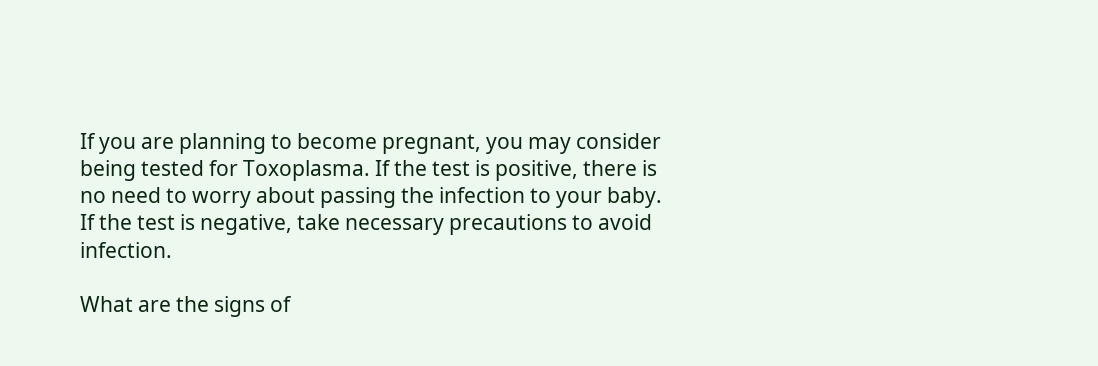If you are planning to become pregnant, you may consider being tested for Toxoplasma. If the test is positive, there is no need to worry about passing the infection to your baby. If the test is negative, take necessary precautions to avoid infection.

What are the signs of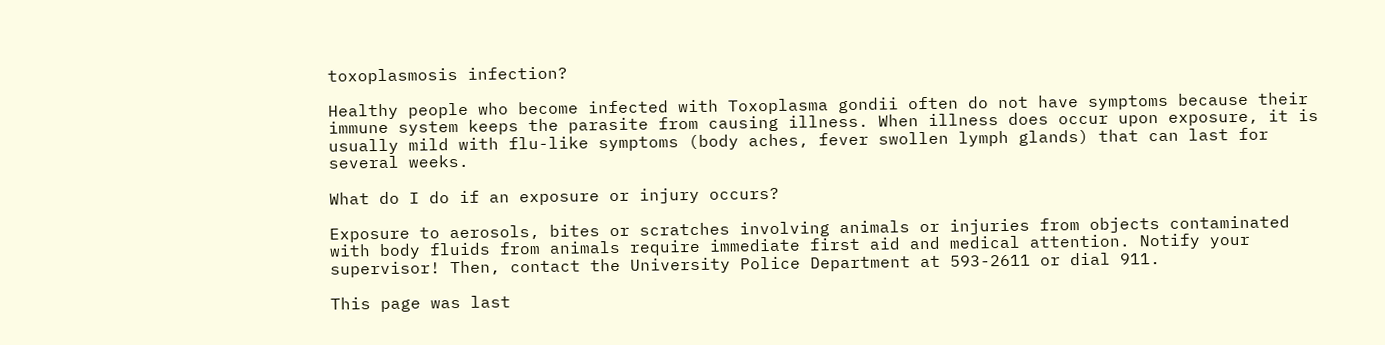toxoplasmosis infection?

Healthy people who become infected with Toxoplasma gondii often do not have symptoms because their immune system keeps the parasite from causing illness. When illness does occur upon exposure, it is usually mild with flu-like symptoms (body aches, fever swollen lymph glands) that can last for several weeks.

What do I do if an exposure or injury occurs?

Exposure to aerosols, bites or scratches involving animals or injuries from objects contaminated with body fluids from animals require immediate first aid and medical attention. Notify your supervisor! Then, contact the University Police Department at 593-2611 or dial 911.

This page was last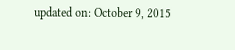updated on: October 9, 2015